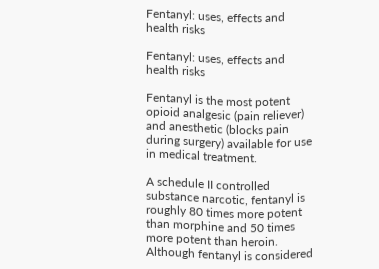Fentanyl: uses, effects and health risks

Fentanyl: uses, effects and health risks

Fentanyl is the most potent opioid analgesic (pain reliever) and anesthetic (blocks pain during surgery) available for use in medical treatment.

A schedule II controlled substance narcotic, fentanyl is roughly 80 times more potent than morphine and 50 times more potent than heroin. Although fentanyl is considered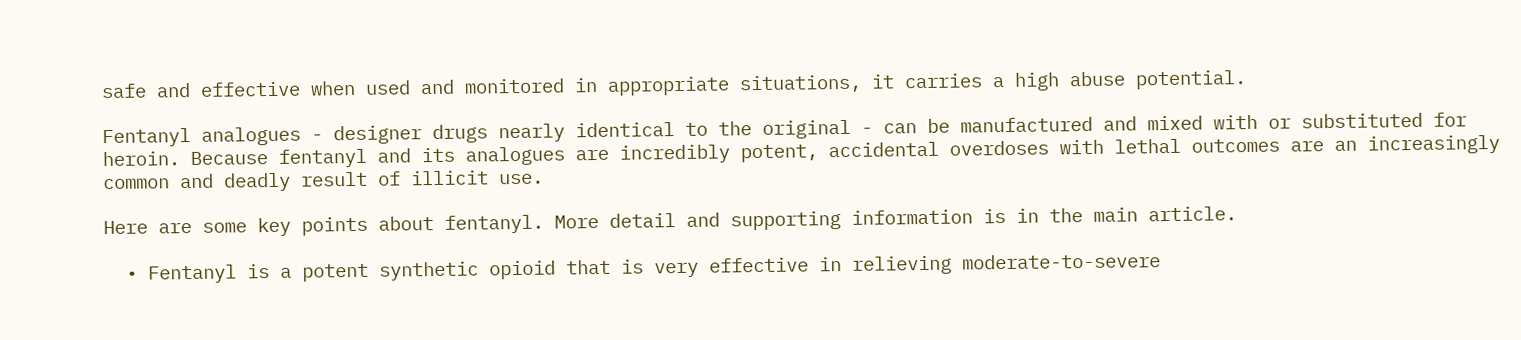safe and effective when used and monitored in appropriate situations, it carries a high abuse potential.

Fentanyl analogues - designer drugs nearly identical to the original - can be manufactured and mixed with or substituted for heroin. Because fentanyl and its analogues are incredibly potent, accidental overdoses with lethal outcomes are an increasingly common and deadly result of illicit use.

Here are some key points about fentanyl. More detail and supporting information is in the main article.

  • Fentanyl is a potent synthetic opioid that is very effective in relieving moderate-to-severe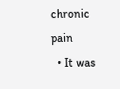chronic pain
  • It was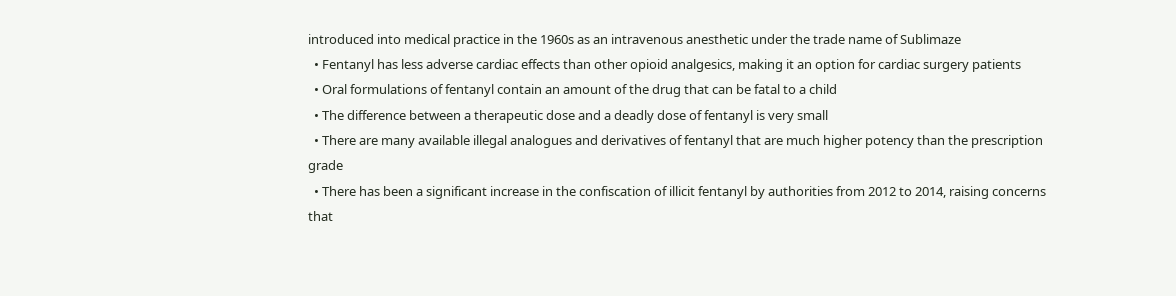introduced into medical practice in the 1960s as an intravenous anesthetic under the trade name of Sublimaze
  • Fentanyl has less adverse cardiac effects than other opioid analgesics, making it an option for cardiac surgery patients
  • Oral formulations of fentanyl contain an amount of the drug that can be fatal to a child
  • The difference between a therapeutic dose and a deadly dose of fentanyl is very small
  • There are many available illegal analogues and derivatives of fentanyl that are much higher potency than the prescription grade
  • There has been a significant increase in the confiscation of illicit fentanyl by authorities from 2012 to 2014, raising concerns that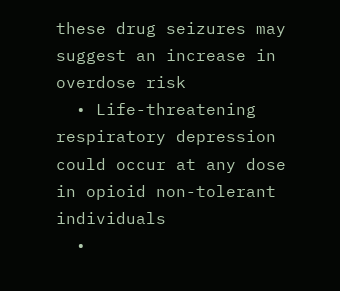these drug seizures may suggest an increase in overdose risk
  • Life-threatening respiratory depression could occur at any dose in opioid non-tolerant individuals
  •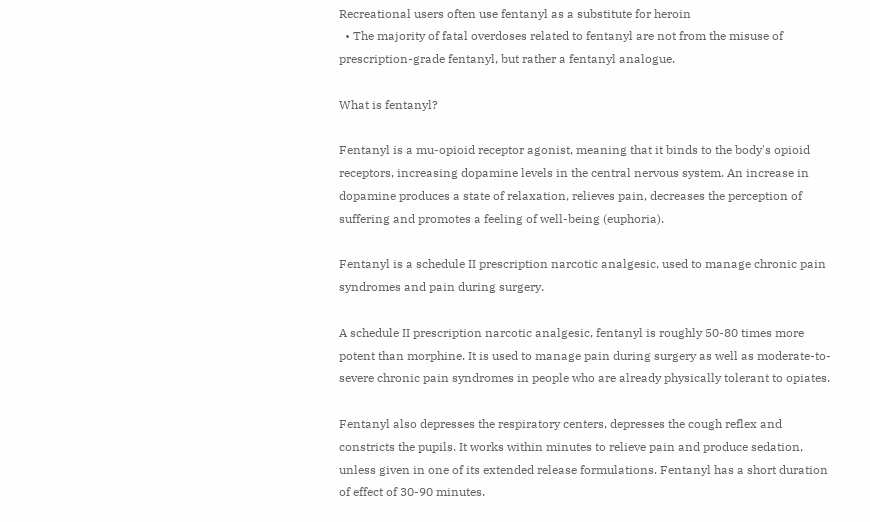Recreational users often use fentanyl as a substitute for heroin
  • The majority of fatal overdoses related to fentanyl are not from the misuse of prescription-grade fentanyl, but rather a fentanyl analogue.

What is fentanyl?

Fentanyl is a mu-opioid receptor agonist, meaning that it binds to the body's opioid receptors, increasing dopamine levels in the central nervous system. An increase in dopamine produces a state of relaxation, relieves pain, decreases the perception of suffering and promotes a feeling of well-being (euphoria).

Fentanyl is a schedule II prescription narcotic analgesic, used to manage chronic pain syndromes and pain during surgery.

A schedule II prescription narcotic analgesic, fentanyl is roughly 50-80 times more potent than morphine. It is used to manage pain during surgery as well as moderate-to-severe chronic pain syndromes in people who are already physically tolerant to opiates.

Fentanyl also depresses the respiratory centers, depresses the cough reflex and constricts the pupils. It works within minutes to relieve pain and produce sedation, unless given in one of its extended release formulations. Fentanyl has a short duration of effect of 30-90 minutes.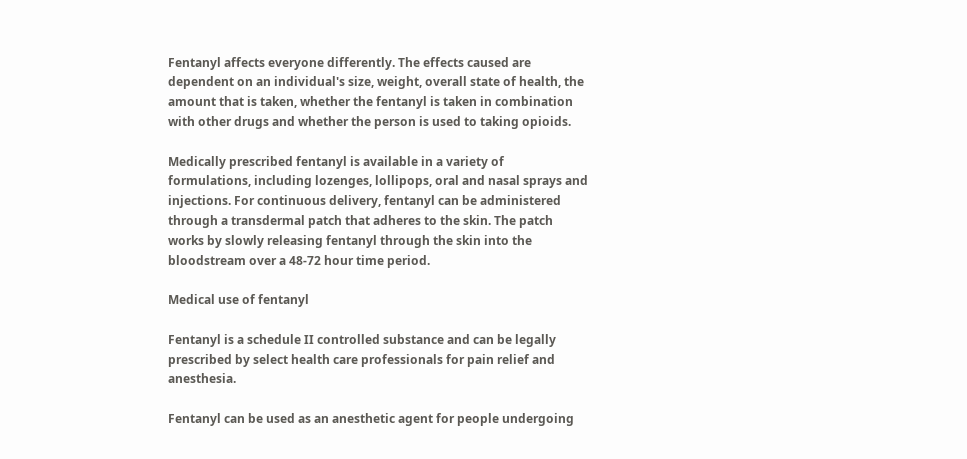Fentanyl affects everyone differently. The effects caused are dependent on an individual's size, weight, overall state of health, the amount that is taken, whether the fentanyl is taken in combination with other drugs and whether the person is used to taking opioids.

Medically prescribed fentanyl is available in a variety of formulations, including lozenges, lollipops, oral and nasal sprays and injections. For continuous delivery, fentanyl can be administered through a transdermal patch that adheres to the skin. The patch works by slowly releasing fentanyl through the skin into the bloodstream over a 48-72 hour time period.

Medical use of fentanyl

Fentanyl is a schedule II controlled substance and can be legally prescribed by select health care professionals for pain relief and anesthesia.

Fentanyl can be used as an anesthetic agent for people undergoing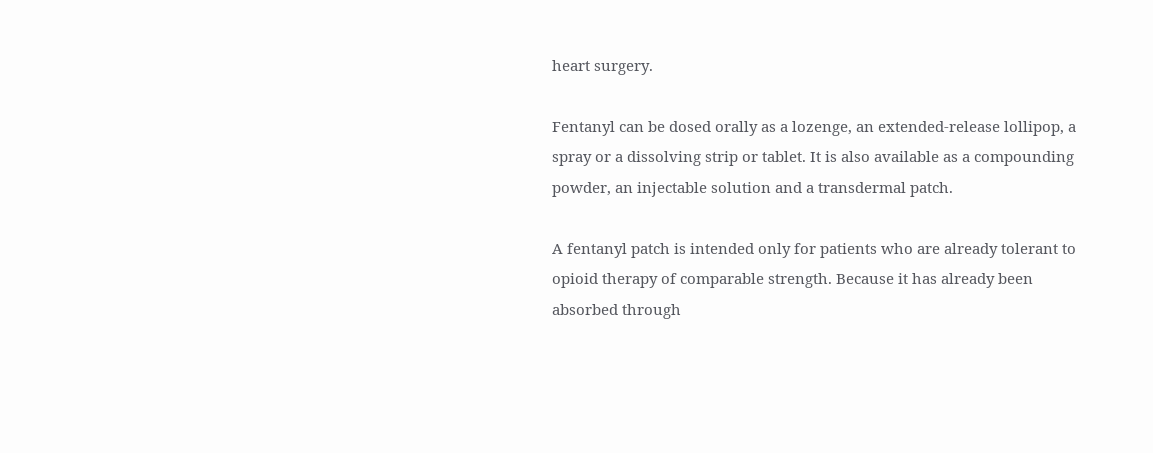heart surgery.

Fentanyl can be dosed orally as a lozenge, an extended-release lollipop, a spray or a dissolving strip or tablet. It is also available as a compounding powder, an injectable solution and a transdermal patch.

A fentanyl patch is intended only for patients who are already tolerant to opioid therapy of comparable strength. Because it has already been absorbed through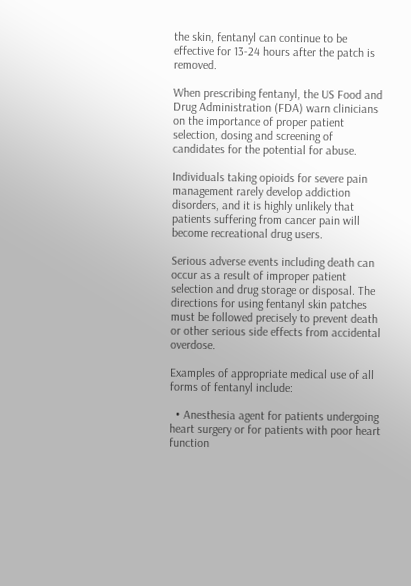the skin, fentanyl can continue to be effective for 13-24 hours after the patch is removed.

When prescribing fentanyl, the US Food and Drug Administration (FDA) warn clinicians on the importance of proper patient selection, dosing and screening of candidates for the potential for abuse.

Individuals taking opioids for severe pain management rarely develop addiction disorders, and it is highly unlikely that patients suffering from cancer pain will become recreational drug users.

Serious adverse events including death can occur as a result of improper patient selection and drug storage or disposal. The directions for using fentanyl skin patches must be followed precisely to prevent death or other serious side effects from accidental overdose.

Examples of appropriate medical use of all forms of fentanyl include:

  • Anesthesia agent for patients undergoing heart surgery or for patients with poor heart function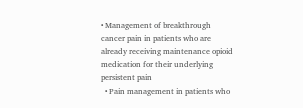• Management of breakthrough cancer pain in patients who are already receiving maintenance opioid medication for their underlying persistent pain
  • Pain management in patients who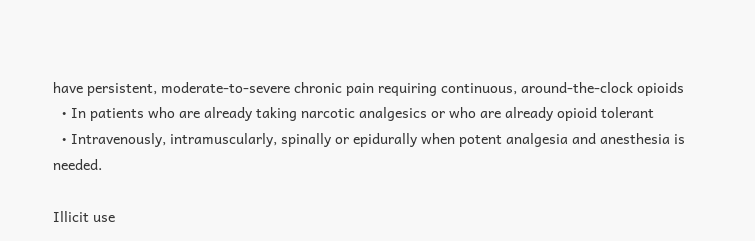have persistent, moderate-to-severe chronic pain requiring continuous, around-the-clock opioids
  • In patients who are already taking narcotic analgesics or who are already opioid tolerant
  • Intravenously, intramuscularly, spinally or epidurally when potent analgesia and anesthesia is needed.

Illicit use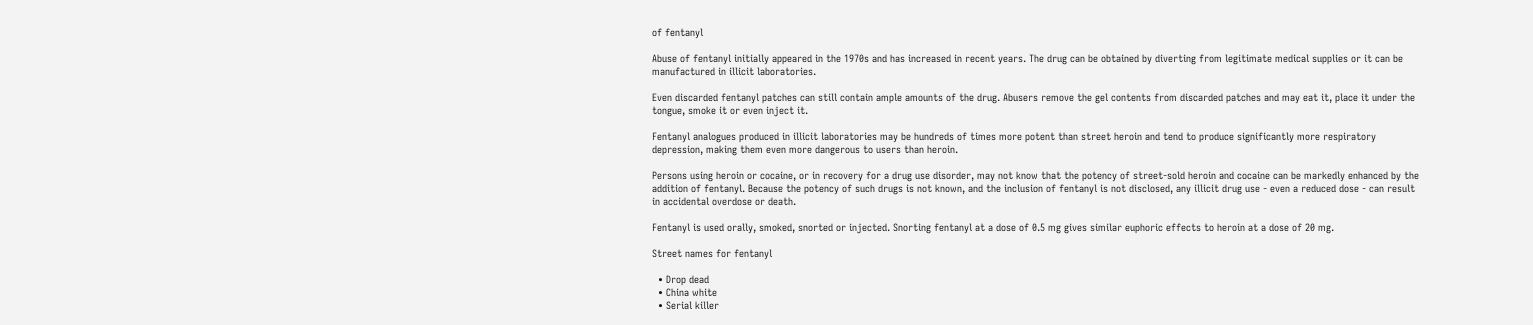of fentanyl

Abuse of fentanyl initially appeared in the 1970s and has increased in recent years. The drug can be obtained by diverting from legitimate medical supplies or it can be manufactured in illicit laboratories.

Even discarded fentanyl patches can still contain ample amounts of the drug. Abusers remove the gel contents from discarded patches and may eat it, place it under the tongue, smoke it or even inject it.

Fentanyl analogues produced in illicit laboratories may be hundreds of times more potent than street heroin and tend to produce significantly more respiratory depression, making them even more dangerous to users than heroin.

Persons using heroin or cocaine, or in recovery for a drug use disorder, may not know that the potency of street-sold heroin and cocaine can be markedly enhanced by the addition of fentanyl. Because the potency of such drugs is not known, and the inclusion of fentanyl is not disclosed, any illicit drug use - even a reduced dose - can result in accidental overdose or death.

Fentanyl is used orally, smoked, snorted or injected. Snorting fentanyl at a dose of 0.5 mg gives similar euphoric effects to heroin at a dose of 20 mg.

Street names for fentanyl

  • Drop dead
  • China white
  • Serial killer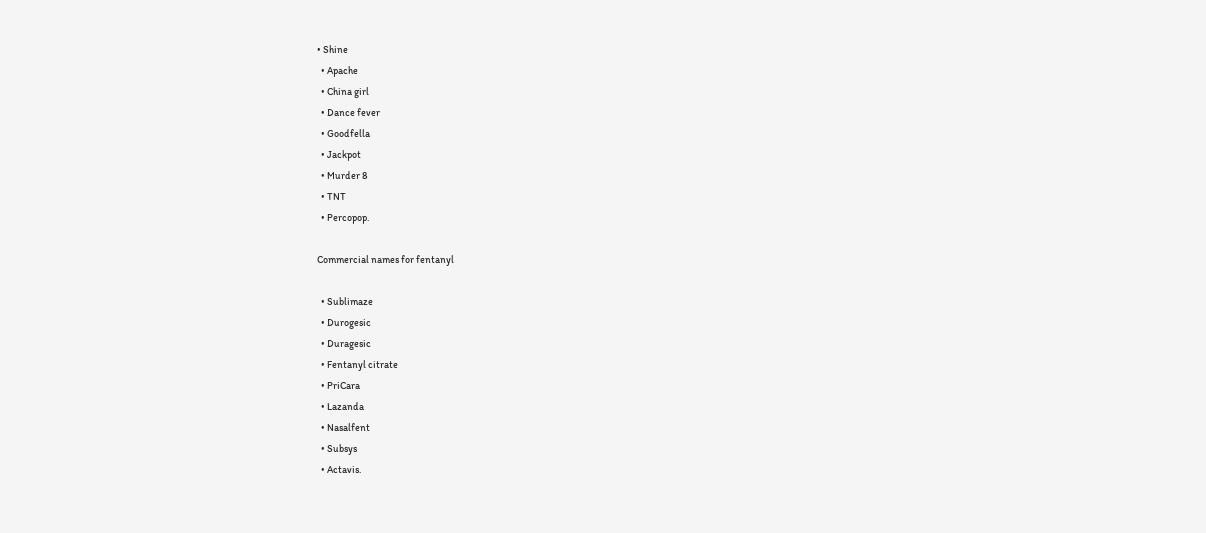• Shine
  • Apache
  • China girl
  • Dance fever
  • Goodfella
  • Jackpot
  • Murder 8
  • TNT
  • Percopop.

Commercial names for fentanyl

  • Sublimaze
  • Durogesic
  • Duragesic
  • Fentanyl citrate
  • PriCara
  • Lazanda
  • Nasalfent
  • Subsys
  • Actavis.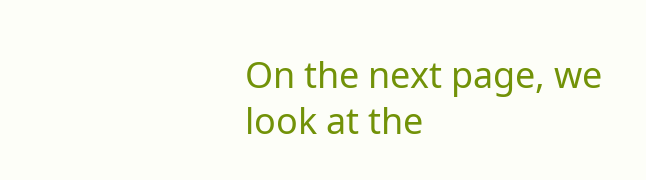On the next page, we look at the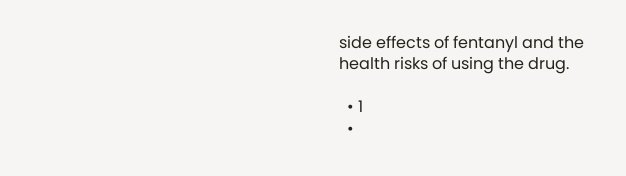side effects of fentanyl and the health risks of using the drug.

  • 1
  •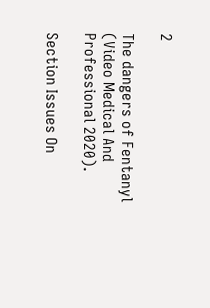2

The dangers of Fentanyl (Video Medical And Professional 2020).

Section Issues On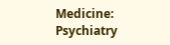Medicine: Psychiatry